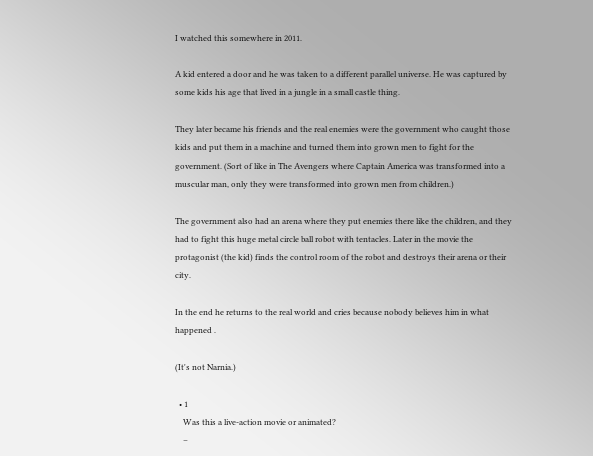I watched this somewhere in 2011.

A kid entered a door and he was taken to a different parallel universe. He was captured by some kids his age that lived in a jungle in a small castle thing.

They later became his friends and the real enemies were the government who caught those kids and put them in a machine and turned them into grown men to fight for the government. (Sort of like in The Avengers where Captain America was transformed into a muscular man, only they were transformed into grown men from children.)

The government also had an arena where they put enemies there like the children, and they had to fight this huge metal circle ball robot with tentacles. Later in the movie the protagonist (the kid) finds the control room of the robot and destroys their arena or their city.

In the end he returns to the real world and cries because nobody believes him in what happened .

(It's not Narnia.)

  • 1
    Was this a live-action movie or animated?
    –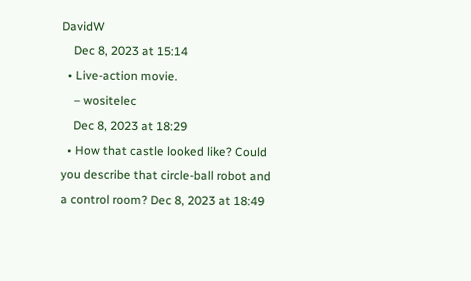DavidW
    Dec 8, 2023 at 15:14
  • Live-action movie.
    – wositelec
    Dec 8, 2023 at 18:29
  • How that castle looked like? Could you describe that circle-ball robot and a control room? Dec 8, 2023 at 18:49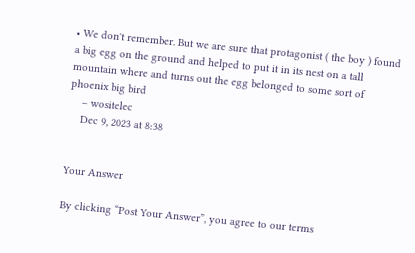• We don't remember. But we are sure that protagonist ( the boy ) found a big egg on the ground and helped to put it in its nest on a tall mountain where and turns out the egg belonged to some sort of phoenix big bird
    – wositelec
    Dec 9, 2023 at 8:38


Your Answer

By clicking “Post Your Answer”, you agree to our terms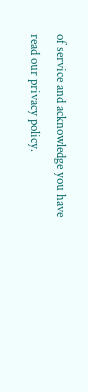of service and acknowledge you have read our privacy policy.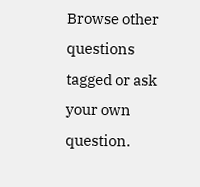Browse other questions tagged or ask your own question.